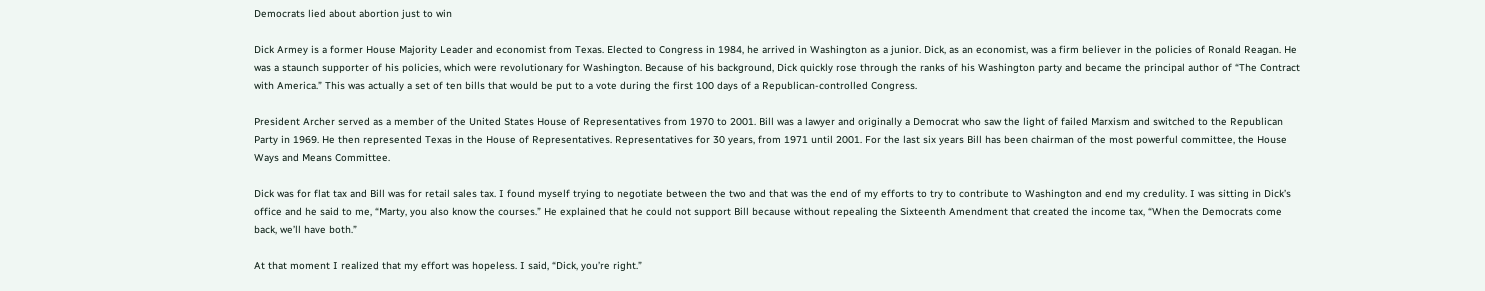Democrats lied about abortion just to win

Dick Armey is a former House Majority Leader and economist from Texas. Elected to Congress in 1984, he arrived in Washington as a junior. Dick, as an economist, was a firm believer in the policies of Ronald Reagan. He was a staunch supporter of his policies, which were revolutionary for Washington. Because of his background, Dick quickly rose through the ranks of his Washington party and became the principal author of “The Contract with America.” This was actually a set of ten bills that would be put to a vote during the first 100 days of a Republican-controlled Congress.

President Archer served as a member of the United States House of Representatives from 1970 to 2001. Bill was a lawyer and originally a Democrat who saw the light of failed Marxism and switched to the Republican Party in 1969. He then represented Texas in the House of Representatives. Representatives for 30 years, from 1971 until 2001. For the last six years Bill has been chairman of the most powerful committee, the House Ways and Means Committee.

Dick was for flat tax and Bill was for retail sales tax. I found myself trying to negotiate between the two and that was the end of my efforts to try to contribute to Washington and end my credulity. I was sitting in Dick’s office and he said to me, “Marty, you also know the courses.” He explained that he could not support Bill because without repealing the Sixteenth Amendment that created the income tax, “When the Democrats come back, we’ll have both.”

At that moment I realized that my effort was hopeless. I said, “Dick, you’re right.”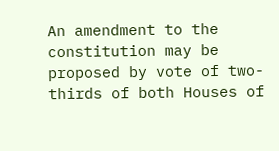An amendment to the constitution may be proposed by vote of two-thirds of both Houses of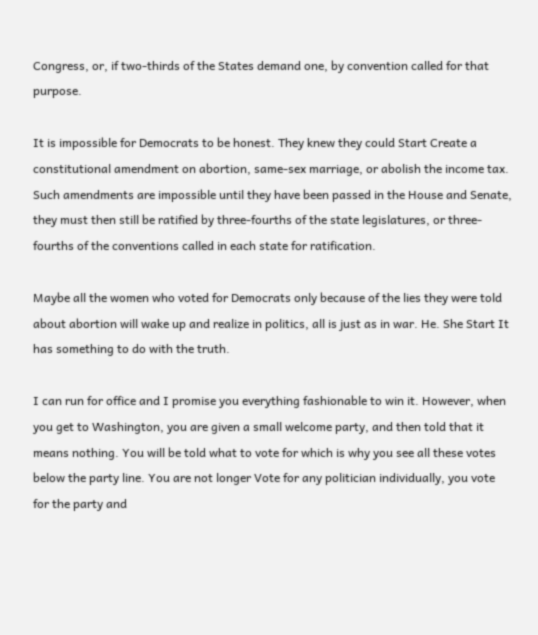Congress, or, if two-thirds of the States demand one, by convention called for that purpose.

It is impossible for Democrats to be honest. They knew they could Start Create a constitutional amendment on abortion, same-sex marriage, or abolish the income tax. Such amendments are impossible until they have been passed in the House and Senate, they must then still be ratified by three-fourths of the state legislatures, or three-fourths of the conventions called in each state for ratification.

Maybe all the women who voted for Democrats only because of the lies they were told about abortion will wake up and realize in politics, all is just as in war. He. She Start It has something to do with the truth.

I can run for office and I promise you everything fashionable to win it. However, when you get to Washington, you are given a small welcome party, and then told that it means nothing. You will be told what to vote for which is why you see all these votes below the party line. You are not longer Vote for any politician individually, you vote for the party and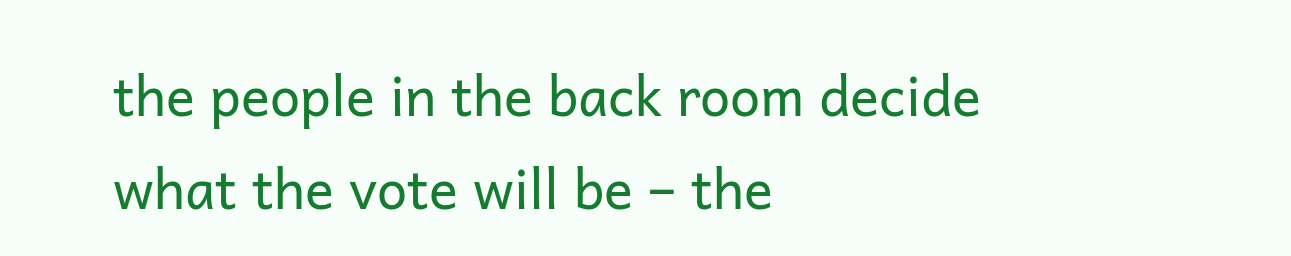the people in the back room decide what the vote will be – the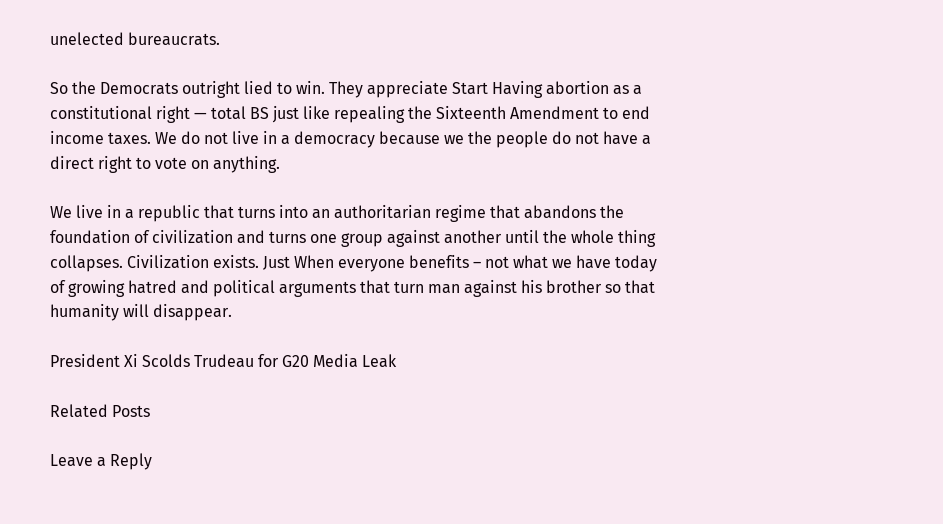unelected bureaucrats.

So the Democrats outright lied to win. They appreciate Start Having abortion as a constitutional right — total BS just like repealing the Sixteenth Amendment to end income taxes. We do not live in a democracy because we the people do not have a direct right to vote on anything.

We live in a republic that turns into an authoritarian regime that abandons the foundation of civilization and turns one group against another until the whole thing collapses. Civilization exists. Just When everyone benefits – not what we have today of growing hatred and political arguments that turn man against his brother so that humanity will disappear.

President Xi Scolds Trudeau for G20 Media Leak

Related Posts

Leave a Reply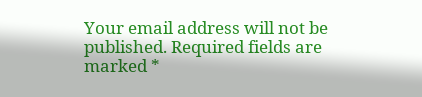Your email address will not be published. Required fields are marked *